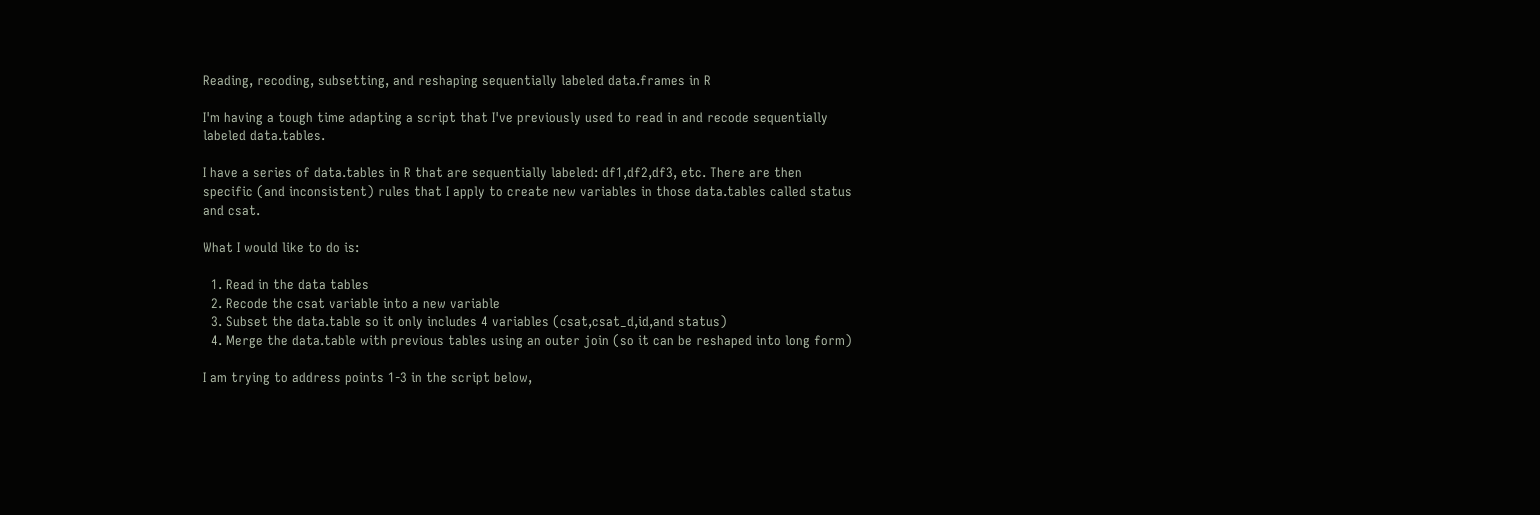Reading, recoding, subsetting, and reshaping sequentially labeled data.frames in R

I'm having a tough time adapting a script that I've previously used to read in and recode sequentially labeled data.tables.

I have a series of data.tables in R that are sequentially labeled: df1,df2,df3, etc. There are then specific (and inconsistent) rules that I apply to create new variables in those data.tables called status and csat.

What I would like to do is:

  1. Read in the data tables
  2. Recode the csat variable into a new variable
  3. Subset the data.table so it only includes 4 variables (csat,csat_d,id,and status)
  4. Merge the data.table with previous tables using an outer join (so it can be reshaped into long form)

I am trying to address points 1-3 in the script below,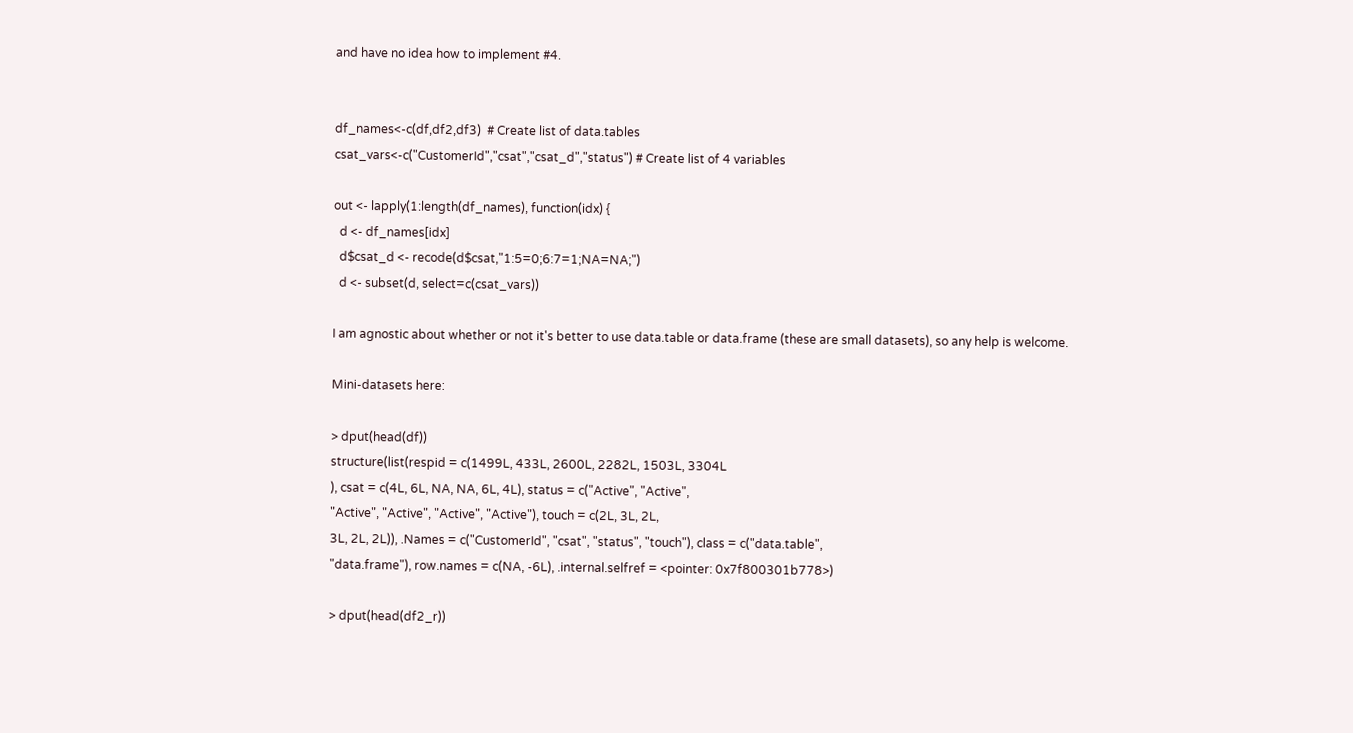and have no idea how to implement #4.


df_names<-c(df,df2,df3)  # Create list of data.tables
csat_vars<-c("CustomerId","csat","csat_d","status") # Create list of 4 variables

out <- lapply(1:length(df_names), function(idx) {
  d <- df_names[idx]
  d$csat_d <- recode(d$csat,"1:5=0;6:7=1;NA=NA;")
  d <- subset(d, select=c(csat_vars))

I am agnostic about whether or not it's better to use data.table or data.frame (these are small datasets), so any help is welcome.

Mini-datasets here:

> dput(head(df))
structure(list(respid = c(1499L, 433L, 2600L, 2282L, 1503L, 3304L
), csat = c(4L, 6L, NA, NA, 6L, 4L), status = c("Active", "Active",
"Active", "Active", "Active", "Active"), touch = c(2L, 3L, 2L,
3L, 2L, 2L)), .Names = c("CustomerId", "csat", "status", "touch"), class = c("data.table",
"data.frame"), row.names = c(NA, -6L), .internal.selfref = <pointer: 0x7f800301b778>)

> dput(head(df2_r))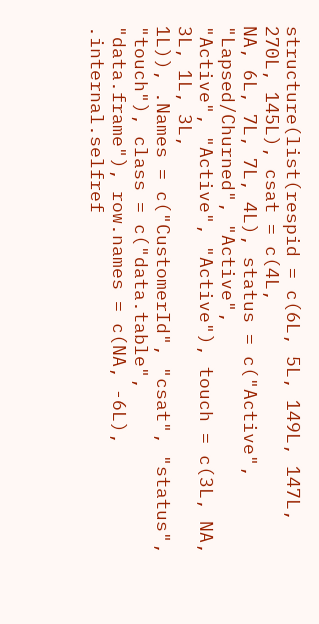structure(list(respid = c(6L, 5L, 149L, 147L, 270L, 145L), csat = c(4L,
NA, 6L, 7L, 7L, 4L), status = c("Active", "Lapsed/Churned", "Active",
"Active", "Active", "Active"), touch = c(3L, NA, 3L, 1L, 3L,
1L)), .Names = c("CustomerId", "csat", "status", "touch"), class = c("data.table",
"data.frame"), row.names = c(NA, -6L), .internal.selfref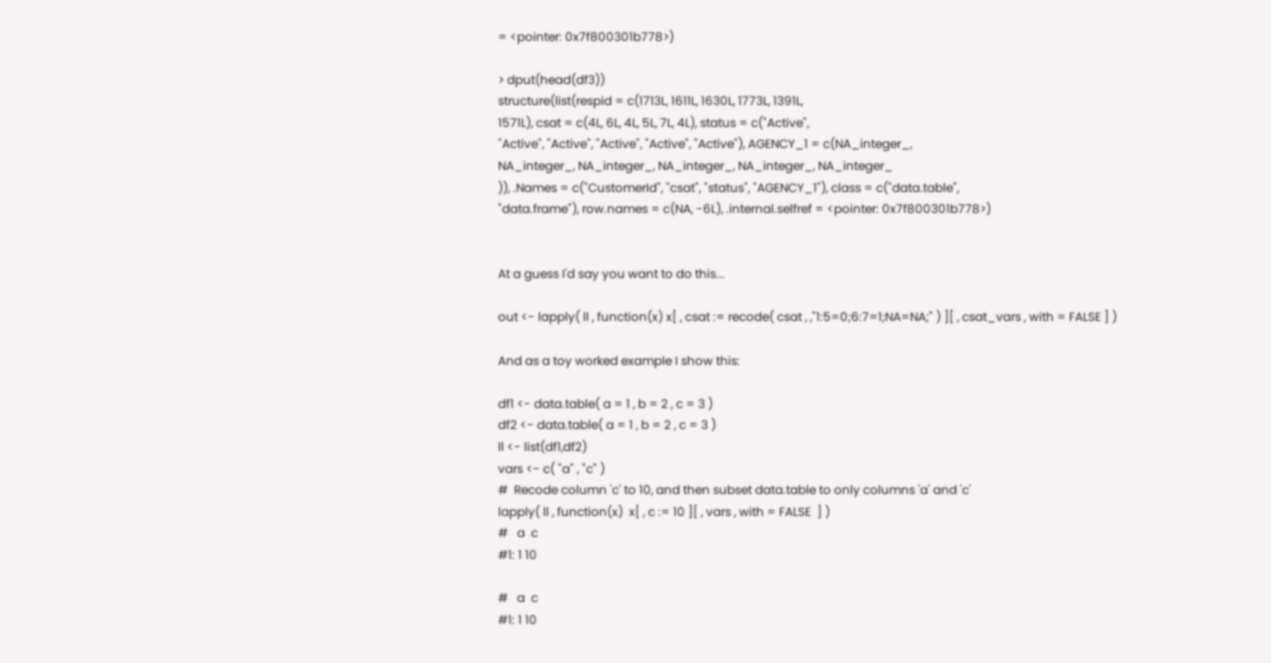= <pointer: 0x7f800301b778>)

> dput(head(df3))
structure(list(respid = c(1713L, 1611L, 1630L, 1773L, 1391L,
1571L), csat = c(4L, 6L, 4L, 5L, 7L, 4L), status = c("Active",
"Active", "Active", "Active", "Active", "Active"), AGENCY_1 = c(NA_integer_,
NA_integer_, NA_integer_, NA_integer_, NA_integer_, NA_integer_
)), .Names = c("CustomerId", "csat", "status", "AGENCY_1"), class = c("data.table",
"data.frame"), row.names = c(NA, -6L), .internal.selfref = <pointer: 0x7f800301b778>)


At a guess I'd say you want to do this...

out <- lapply( ll , function(x) x[ , csat := recode( csat , ,"1:5=0;6:7=1;NA=NA;" ) ][ , csat_vars , with = FALSE ] )

And as a toy worked example I show this:

df1 <- data.table( a = 1 , b = 2 , c = 3 )
df2 <- data.table( a = 1 , b = 2 , c = 3 )
ll <- list(df1,df2)
vars <- c( "a" , "c" )
#  Recode column 'c' to 10, and then subset data.table to only columns 'a' and 'c'
lapply( ll , function(x)  x[ , c := 10 ][ , vars , with = FALSE  ] )
#   a  c
#1: 1 10

#   a  c
#1: 1 10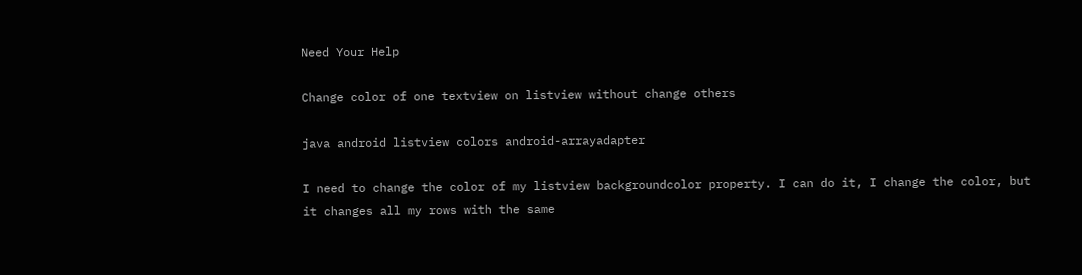Need Your Help

Change color of one textview on listview without change others

java android listview colors android-arrayadapter

I need to change the color of my listview backgroundcolor property. I can do it, I change the color, but it changes all my rows with the same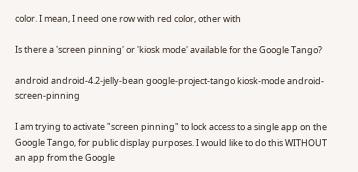color. I mean, I need one row with red color, other with

Is there a 'screen pinning' or 'kiosk mode' available for the Google Tango?

android android-4.2-jelly-bean google-project-tango kiosk-mode android-screen-pinning

I am trying to activate "screen pinning" to lock access to a single app on the Google Tango, for public display purposes. I would like to do this WITHOUT an app from the Google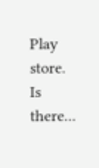Play store. Is there...